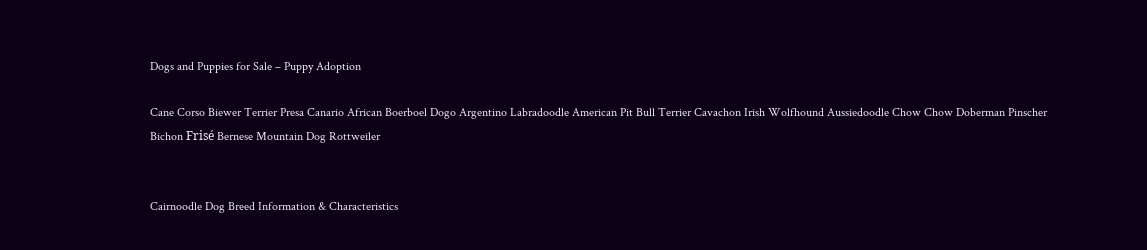Dogs and Puppies for Sale – Puppy Adoption

Cane Corso Biewer Terrier Presa Canario African Boerboel Dogo Argentino Labradoodle American Pit Bull Terrier Cavachon Irish Wolfhound Aussiedoodle Chow Chow Doberman Pinscher Bichon Frisé Bernese Mountain Dog Rottweiler


Cairnoodle Dog Breed Information & Characteristics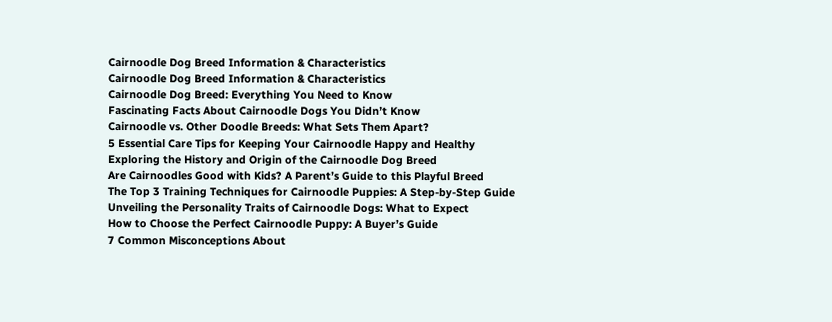Cairnoodle Dog Breed Information & Characteristics
Cairnoodle Dog Breed Information & Characteristics
Cairnoodle Dog Breed: Everything You Need to Know
Fascinating Facts About Cairnoodle Dogs You Didn’t Know
Cairnoodle vs. Other Doodle Breeds: What Sets Them Apart?
5 Essential Care Tips for Keeping Your Cairnoodle Happy and Healthy
Exploring the History and Origin of the Cairnoodle Dog Breed
Are Cairnoodles Good with Kids? A Parent’s Guide to this Playful Breed
The Top 3 Training Techniques for Cairnoodle Puppies: A Step-by-Step Guide
Unveiling the Personality Traits of Cairnoodle Dogs: What to Expect
How to Choose the Perfect Cairnoodle Puppy: A Buyer’s Guide
7 Common Misconceptions About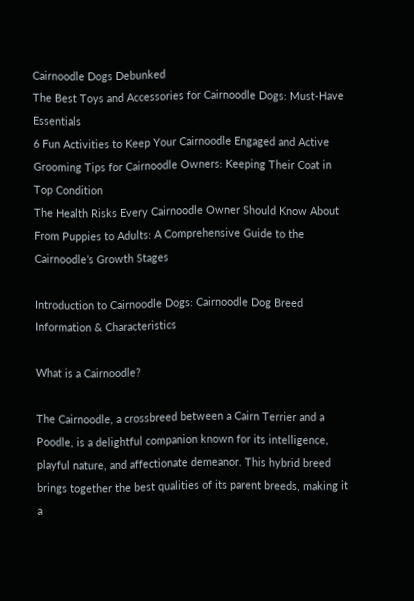Cairnoodle Dogs Debunked
The Best Toys and Accessories for Cairnoodle Dogs: Must-Have Essentials
6 Fun Activities to Keep Your Cairnoodle Engaged and Active
Grooming Tips for Cairnoodle Owners: Keeping Their Coat in Top Condition
The Health Risks Every Cairnoodle Owner Should Know About
From Puppies to Adults: A Comprehensive Guide to the Cairnoodle’s Growth Stages

Introduction to Cairnoodle Dogs: Cairnoodle Dog Breed Information & Characteristics

What is a Cairnoodle?

The Cairnoodle, a crossbreed between a Cairn Terrier and a Poodle, is a delightful companion known for its intelligence, playful nature, and affectionate demeanor. This hybrid breed brings together the best qualities of its parent breeds, making it a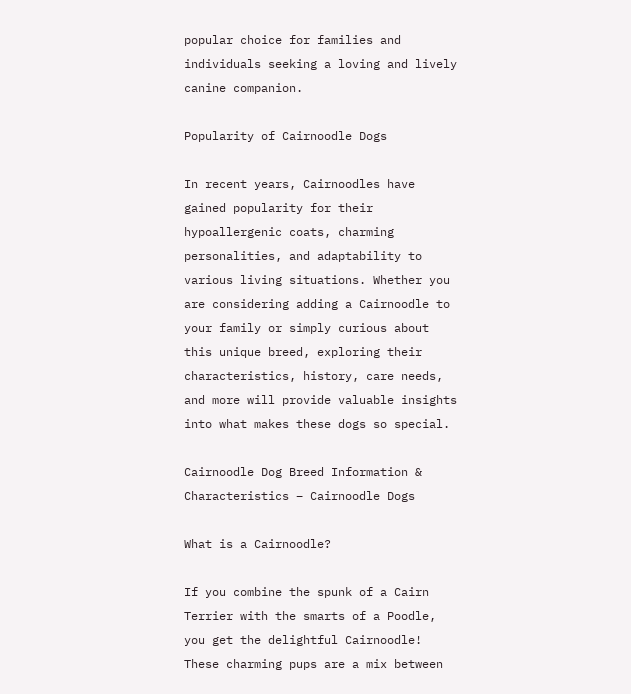popular choice for families and individuals seeking a loving and lively canine companion.

Popularity of Cairnoodle Dogs

In recent years, Cairnoodles have gained popularity for their hypoallergenic coats, charming personalities, and adaptability to various living situations. Whether you are considering adding a Cairnoodle to your family or simply curious about this unique breed, exploring their characteristics, history, care needs, and more will provide valuable insights into what makes these dogs so special.

Cairnoodle Dog Breed Information & Characteristics – Cairnoodle Dogs

What is a Cairnoodle?

If you combine the spunk of a Cairn Terrier with the smarts of a Poodle, you get the delightful Cairnoodle! These charming pups are a mix between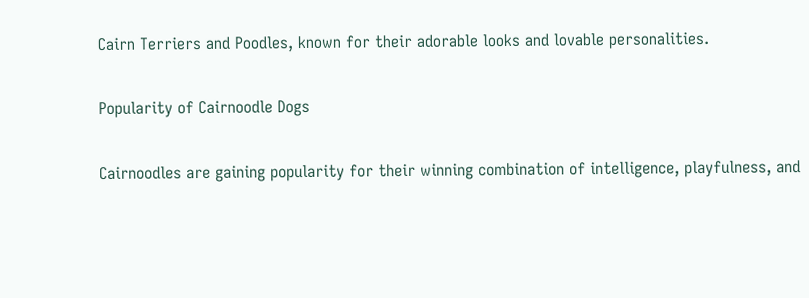Cairn Terriers and Poodles, known for their adorable looks and lovable personalities.

Popularity of Cairnoodle Dogs

Cairnoodles are gaining popularity for their winning combination of intelligence, playfulness, and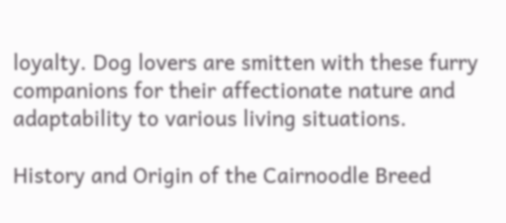loyalty. Dog lovers are smitten with these furry companions for their affectionate nature and adaptability to various living situations.

History and Origin of the Cairnoodle Breed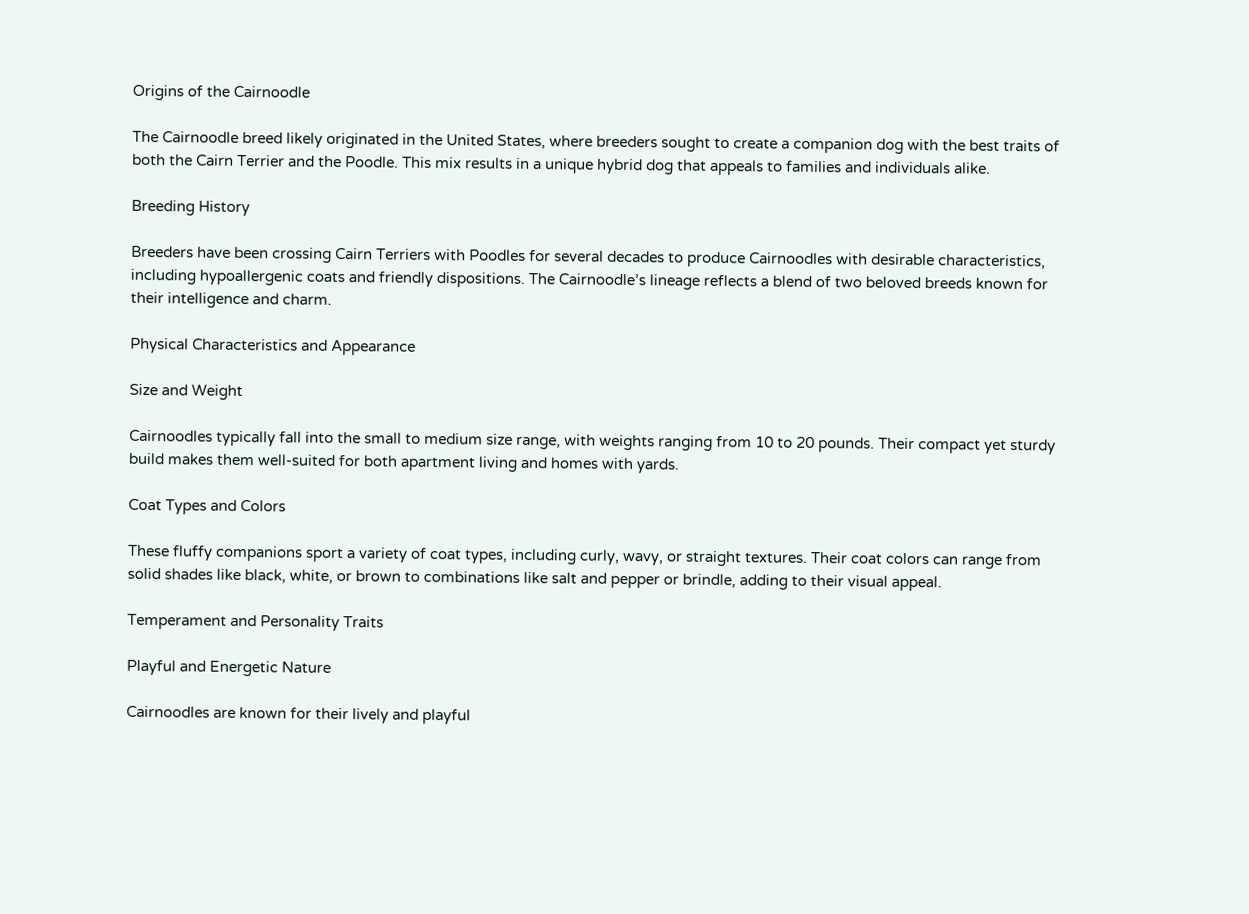Origins of the Cairnoodle

The Cairnoodle breed likely originated in the United States, where breeders sought to create a companion dog with the best traits of both the Cairn Terrier and the Poodle. This mix results in a unique hybrid dog that appeals to families and individuals alike.

Breeding History

Breeders have been crossing Cairn Terriers with Poodles for several decades to produce Cairnoodles with desirable characteristics, including hypoallergenic coats and friendly dispositions. The Cairnoodle’s lineage reflects a blend of two beloved breeds known for their intelligence and charm.

Physical Characteristics and Appearance

Size and Weight

Cairnoodles typically fall into the small to medium size range, with weights ranging from 10 to 20 pounds. Their compact yet sturdy build makes them well-suited for both apartment living and homes with yards.

Coat Types and Colors

These fluffy companions sport a variety of coat types, including curly, wavy, or straight textures. Their coat colors can range from solid shades like black, white, or brown to combinations like salt and pepper or brindle, adding to their visual appeal.

Temperament and Personality Traits

Playful and Energetic Nature

Cairnoodles are known for their lively and playful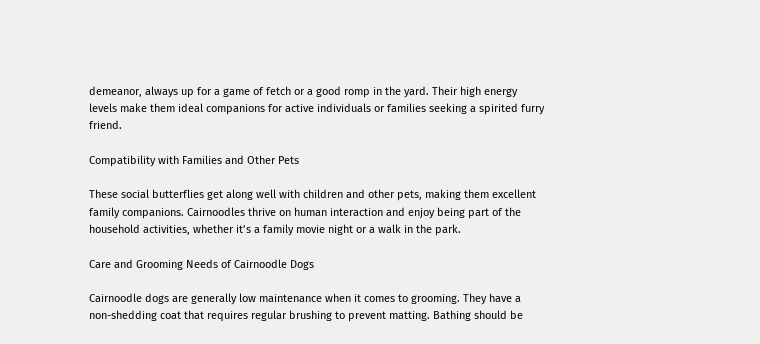demeanor, always up for a game of fetch or a good romp in the yard. Their high energy levels make them ideal companions for active individuals or families seeking a spirited furry friend.

Compatibility with Families and Other Pets

These social butterflies get along well with children and other pets, making them excellent family companions. Cairnoodles thrive on human interaction and enjoy being part of the household activities, whether it’s a family movie night or a walk in the park.

Care and Grooming Needs of Cairnoodle Dogs

Cairnoodle dogs are generally low maintenance when it comes to grooming. They have a non-shedding coat that requires regular brushing to prevent matting. Bathing should be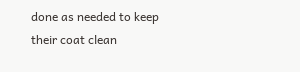done as needed to keep their coat clean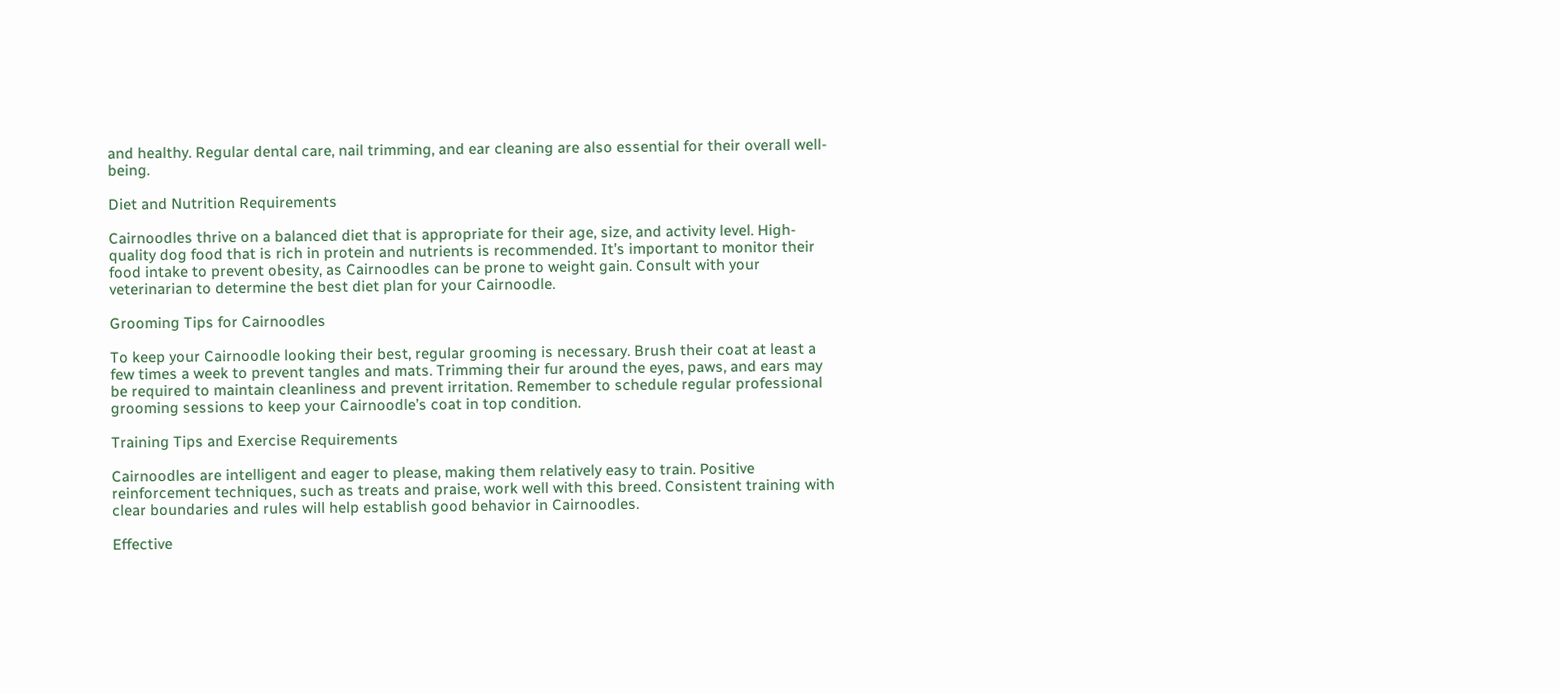and healthy. Regular dental care, nail trimming, and ear cleaning are also essential for their overall well-being.

Diet and Nutrition Requirements

Cairnoodles thrive on a balanced diet that is appropriate for their age, size, and activity level. High-quality dog food that is rich in protein and nutrients is recommended. It’s important to monitor their food intake to prevent obesity, as Cairnoodles can be prone to weight gain. Consult with your veterinarian to determine the best diet plan for your Cairnoodle.

Grooming Tips for Cairnoodles

To keep your Cairnoodle looking their best, regular grooming is necessary. Brush their coat at least a few times a week to prevent tangles and mats. Trimming their fur around the eyes, paws, and ears may be required to maintain cleanliness and prevent irritation. Remember to schedule regular professional grooming sessions to keep your Cairnoodle’s coat in top condition.

Training Tips and Exercise Requirements

Cairnoodles are intelligent and eager to please, making them relatively easy to train. Positive reinforcement techniques, such as treats and praise, work well with this breed. Consistent training with clear boundaries and rules will help establish good behavior in Cairnoodles.

Effective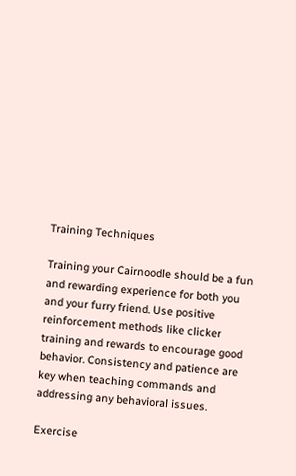Training Techniques

Training your Cairnoodle should be a fun and rewarding experience for both you and your furry friend. Use positive reinforcement methods like clicker training and rewards to encourage good behavior. Consistency and patience are key when teaching commands and addressing any behavioral issues.

Exercise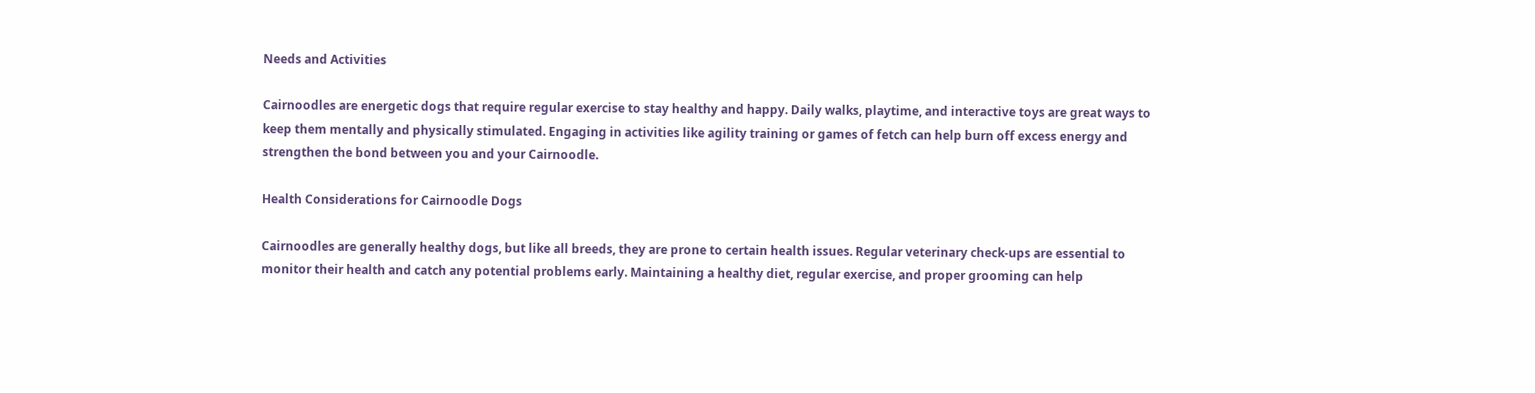Needs and Activities

Cairnoodles are energetic dogs that require regular exercise to stay healthy and happy. Daily walks, playtime, and interactive toys are great ways to keep them mentally and physically stimulated. Engaging in activities like agility training or games of fetch can help burn off excess energy and strengthen the bond between you and your Cairnoodle.

Health Considerations for Cairnoodle Dogs

Cairnoodles are generally healthy dogs, but like all breeds, they are prone to certain health issues. Regular veterinary check-ups are essential to monitor their health and catch any potential problems early. Maintaining a healthy diet, regular exercise, and proper grooming can help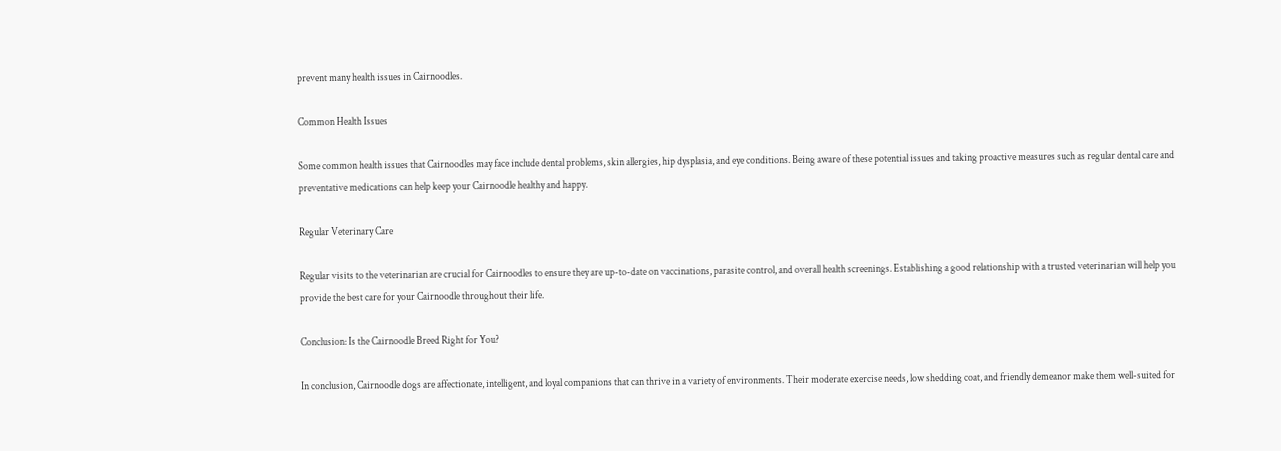prevent many health issues in Cairnoodles.

Common Health Issues

Some common health issues that Cairnoodles may face include dental problems, skin allergies, hip dysplasia, and eye conditions. Being aware of these potential issues and taking proactive measures such as regular dental care and preventative medications can help keep your Cairnoodle healthy and happy.

Regular Veterinary Care

Regular visits to the veterinarian are crucial for Cairnoodles to ensure they are up-to-date on vaccinations, parasite control, and overall health screenings. Establishing a good relationship with a trusted veterinarian will help you provide the best care for your Cairnoodle throughout their life.

Conclusion: Is the Cairnoodle Breed Right for You?

In conclusion, Cairnoodle dogs are affectionate, intelligent, and loyal companions that can thrive in a variety of environments. Their moderate exercise needs, low shedding coat, and friendly demeanor make them well-suited for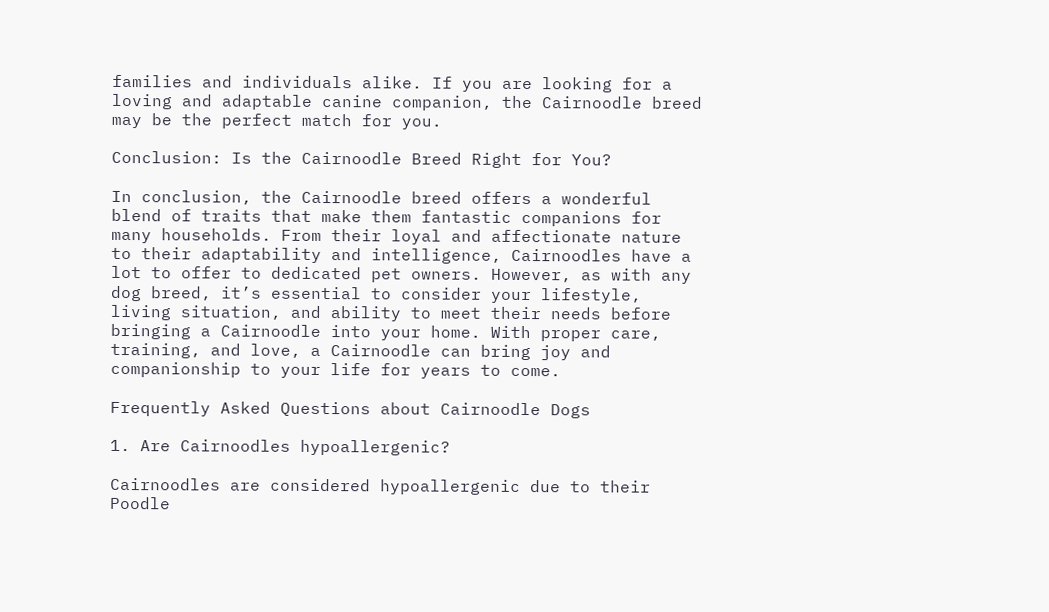families and individuals alike. If you are looking for a loving and adaptable canine companion, the Cairnoodle breed may be the perfect match for you.

Conclusion: Is the Cairnoodle Breed Right for You?

In conclusion, the Cairnoodle breed offers a wonderful blend of traits that make them fantastic companions for many households. From their loyal and affectionate nature to their adaptability and intelligence, Cairnoodles have a lot to offer to dedicated pet owners. However, as with any dog breed, it’s essential to consider your lifestyle, living situation, and ability to meet their needs before bringing a Cairnoodle into your home. With proper care, training, and love, a Cairnoodle can bring joy and companionship to your life for years to come.

Frequently Asked Questions about Cairnoodle Dogs

1. Are Cairnoodles hypoallergenic?

Cairnoodles are considered hypoallergenic due to their Poodle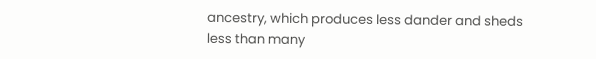ancestry, which produces less dander and sheds less than many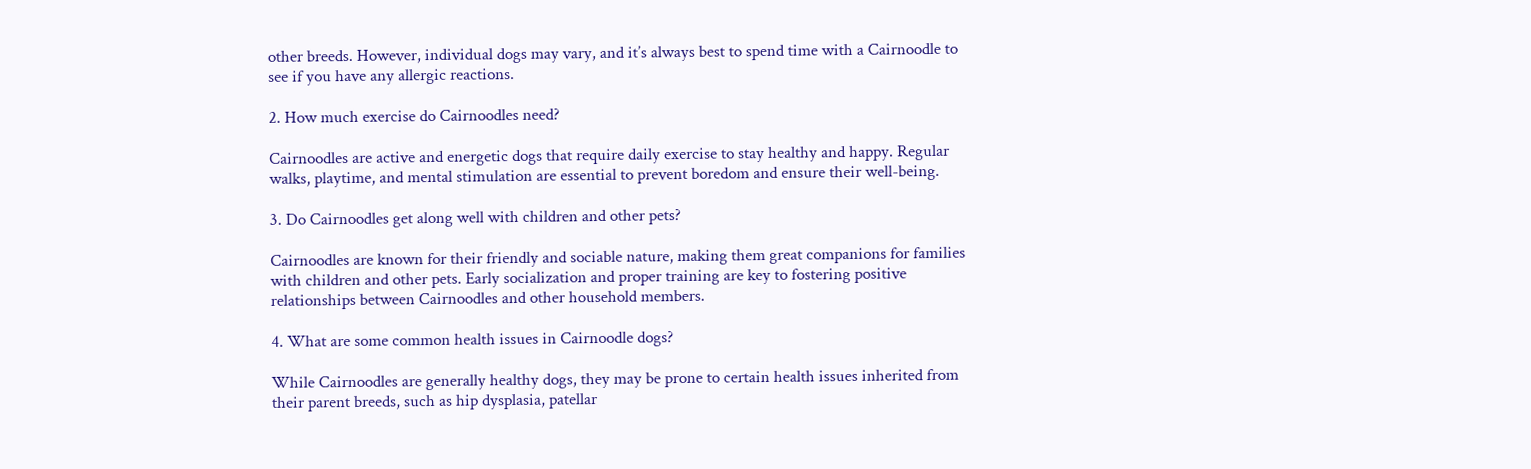other breeds. However, individual dogs may vary, and it’s always best to spend time with a Cairnoodle to see if you have any allergic reactions.

2. How much exercise do Cairnoodles need?

Cairnoodles are active and energetic dogs that require daily exercise to stay healthy and happy. Regular walks, playtime, and mental stimulation are essential to prevent boredom and ensure their well-being.

3. Do Cairnoodles get along well with children and other pets?

Cairnoodles are known for their friendly and sociable nature, making them great companions for families with children and other pets. Early socialization and proper training are key to fostering positive relationships between Cairnoodles and other household members.

4. What are some common health issues in Cairnoodle dogs?

While Cairnoodles are generally healthy dogs, they may be prone to certain health issues inherited from their parent breeds, such as hip dysplasia, patellar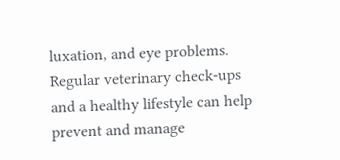luxation, and eye problems. Regular veterinary check-ups and a healthy lifestyle can help prevent and manage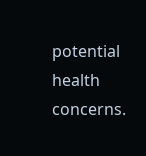potential health concerns.